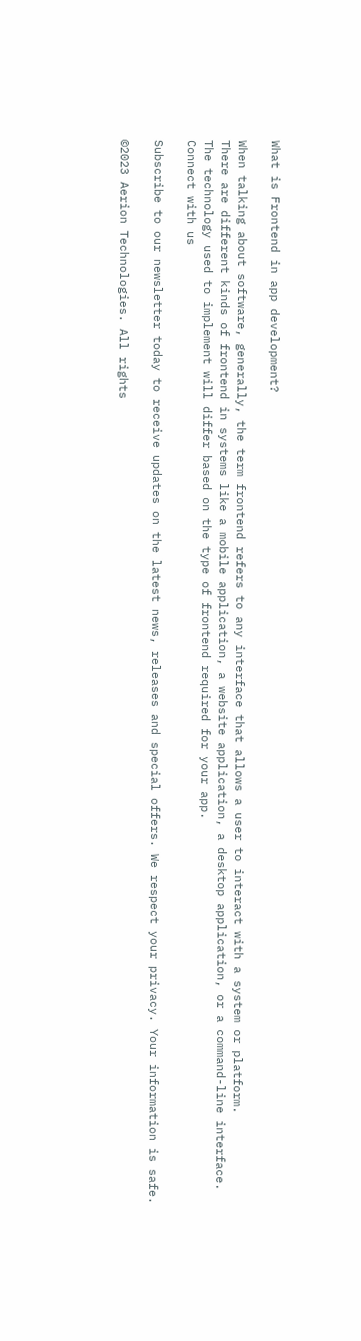What is Frontend in app development?

When talking about software, generally, the term frontend refers to any interface that allows a user to interact with a system or platform.
There are different kinds of frontend in systems like a mobile application, a website application, a desktop application, or a command-line interface.
The technology used to implement will differ based on the type of frontend required for your app.
Connect with us

Subscribe to our newsletter today to receive updates on the latest news, releases and special offers. We respect your privacy. Your information is safe.

©2023 Aerion Technologies. All rights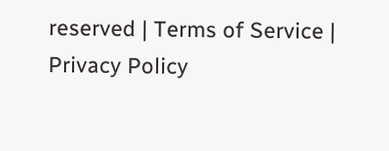reserved | Terms of Service | Privacy Policy